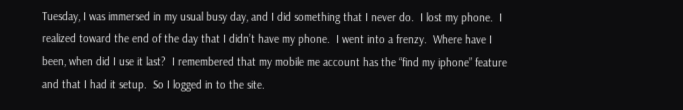Tuesday, I was immersed in my usual busy day, and I did something that I never do.  I lost my phone.  I realized toward the end of the day that I didn’t have my phone.  I went into a frenzy.  Where have I been, when did I use it last?  I remembered that my mobile me account has the “find my iphone” feature and that I had it setup.  So I logged in to the site.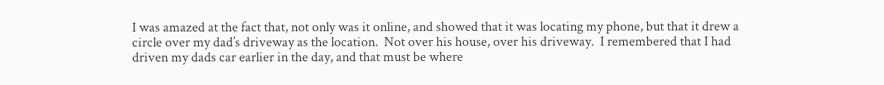I was amazed at the fact that, not only was it online, and showed that it was locating my phone, but that it drew a circle over my dad’s driveway as the location.  Not over his house, over his driveway.  I remembered that I had driven my dads car earlier in the day, and that must be where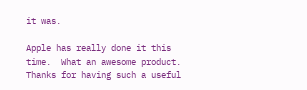it was.

Apple has really done it this time.  What an awesome product.  Thanks for having such a useful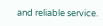and reliable service.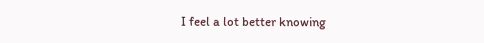I feel a lot better knowing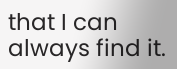that I can always find it.